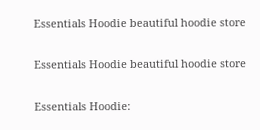Essentials Hoodie beautiful hoodie store

Essentials Hoodie beautiful hoodie store

Essentials Hoodie: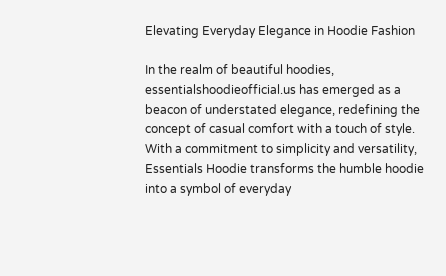Elevating Everyday Elegance in Hoodie Fashion

In the realm of beautiful hoodies, essentialshoodieofficial.us has emerged as a beacon of understated elegance, redefining the concept of casual comfort with a touch of style. With a commitment to simplicity and versatility, Essentials Hoodie transforms the humble hoodie into a symbol of everyday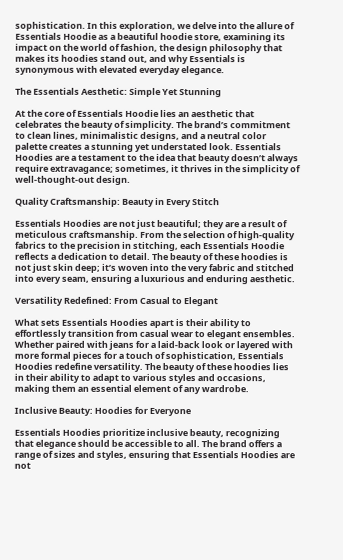sophistication. In this exploration, we delve into the allure of Essentials Hoodie as a beautiful hoodie store, examining its impact on the world of fashion, the design philosophy that makes its hoodies stand out, and why Essentials is synonymous with elevated everyday elegance.

The Essentials Aesthetic: Simple Yet Stunning

At the core of Essentials Hoodie lies an aesthetic that celebrates the beauty of simplicity. The brand’s commitment to clean lines, minimalistic designs, and a neutral color palette creates a stunning yet understated look. Essentials Hoodies are a testament to the idea that beauty doesn’t always require extravagance; sometimes, it thrives in the simplicity of well-thought-out design.

Quality Craftsmanship: Beauty in Every Stitch

Essentials Hoodies are not just beautiful; they are a result of meticulous craftsmanship. From the selection of high-quality fabrics to the precision in stitching, each Essentials Hoodie reflects a dedication to detail. The beauty of these hoodies is not just skin deep; it’s woven into the very fabric and stitched into every seam, ensuring a luxurious and enduring aesthetic.

Versatility Redefined: From Casual to Elegant

What sets Essentials Hoodies apart is their ability to effortlessly transition from casual wear to elegant ensembles. Whether paired with jeans for a laid-back look or layered with more formal pieces for a touch of sophistication, Essentials Hoodies redefine versatility. The beauty of these hoodies lies in their ability to adapt to various styles and occasions, making them an essential element of any wardrobe.

Inclusive Beauty: Hoodies for Everyone

Essentials Hoodies prioritize inclusive beauty, recognizing that elegance should be accessible to all. The brand offers a range of sizes and styles, ensuring that Essentials Hoodies are not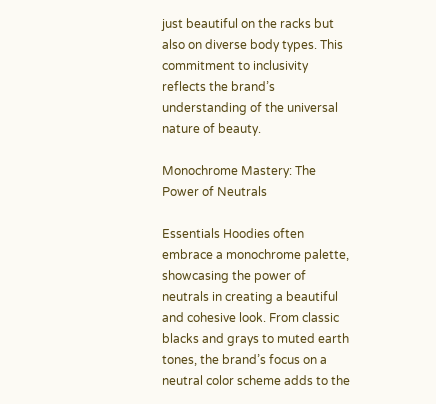just beautiful on the racks but also on diverse body types. This commitment to inclusivity reflects the brand’s understanding of the universal nature of beauty.

Monochrome Mastery: The Power of Neutrals

Essentials Hoodies often embrace a monochrome palette, showcasing the power of neutrals in creating a beautiful and cohesive look. From classic blacks and grays to muted earth tones, the brand’s focus on a neutral color scheme adds to the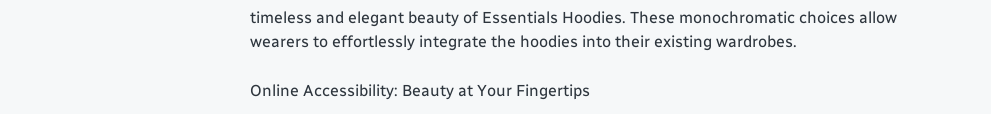timeless and elegant beauty of Essentials Hoodies. These monochromatic choices allow wearers to effortlessly integrate the hoodies into their existing wardrobes.

Online Accessibility: Beauty at Your Fingertips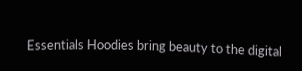Essentials Hoodies bring beauty to the digital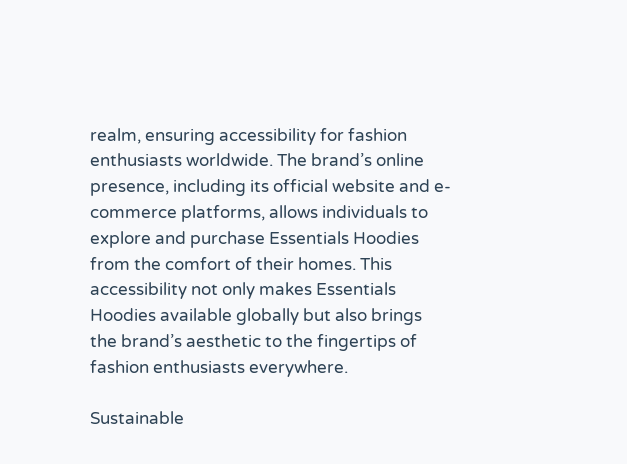realm, ensuring accessibility for fashion enthusiasts worldwide. The brand’s online presence, including its official website and e-commerce platforms, allows individuals to explore and purchase Essentials Hoodies from the comfort of their homes. This accessibility not only makes Essentials Hoodies available globally but also brings the brand’s aesthetic to the fingertips of fashion enthusiasts everywhere.

Sustainable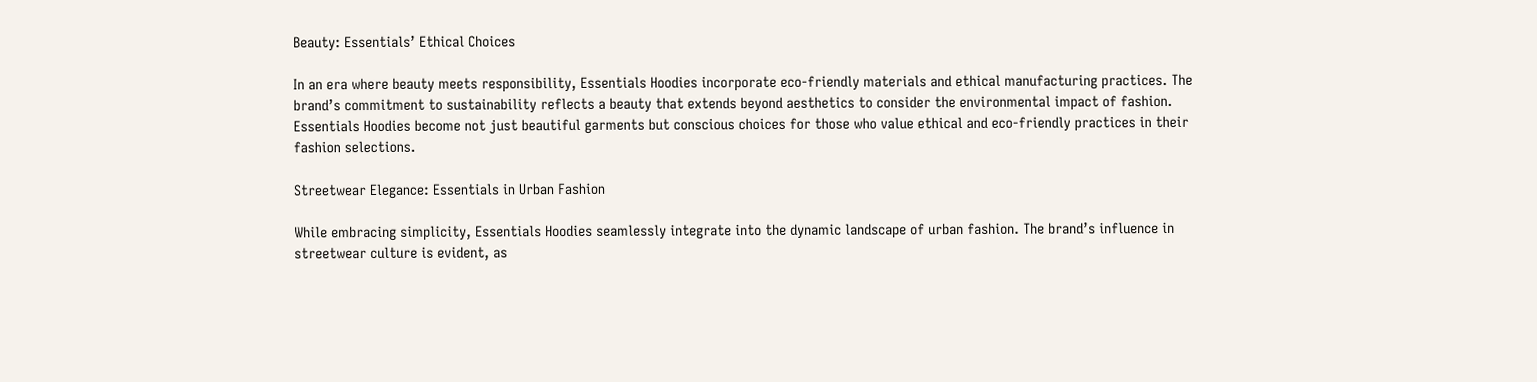Beauty: Essentials’ Ethical Choices

In an era where beauty meets responsibility, Essentials Hoodies incorporate eco-friendly materials and ethical manufacturing practices. The brand’s commitment to sustainability reflects a beauty that extends beyond aesthetics to consider the environmental impact of fashion. Essentials Hoodies become not just beautiful garments but conscious choices for those who value ethical and eco-friendly practices in their fashion selections.

Streetwear Elegance: Essentials in Urban Fashion

While embracing simplicity, Essentials Hoodies seamlessly integrate into the dynamic landscape of urban fashion. The brand’s influence in streetwear culture is evident, as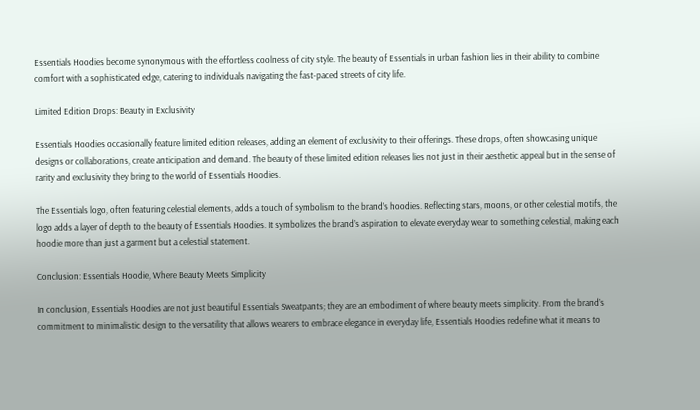Essentials Hoodies become synonymous with the effortless coolness of city style. The beauty of Essentials in urban fashion lies in their ability to combine comfort with a sophisticated edge, catering to individuals navigating the fast-paced streets of city life.

Limited Edition Drops: Beauty in Exclusivity

Essentials Hoodies occasionally feature limited edition releases, adding an element of exclusivity to their offerings. These drops, often showcasing unique designs or collaborations, create anticipation and demand. The beauty of these limited edition releases lies not just in their aesthetic appeal but in the sense of rarity and exclusivity they bring to the world of Essentials Hoodies.

The Essentials logo, often featuring celestial elements, adds a touch of symbolism to the brand’s hoodies. Reflecting stars, moons, or other celestial motifs, the logo adds a layer of depth to the beauty of Essentials Hoodies. It symbolizes the brand’s aspiration to elevate everyday wear to something celestial, making each hoodie more than just a garment but a celestial statement.

Conclusion: Essentials Hoodie, Where Beauty Meets Simplicity

In conclusion, Essentials Hoodies are not just beautiful Essentials Sweatpants; they are an embodiment of where beauty meets simplicity. From the brand’s commitment to minimalistic design to the versatility that allows wearers to embrace elegance in everyday life, Essentials Hoodies redefine what it means to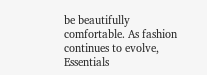be beautifully comfortable. As fashion continues to evolve, Essentials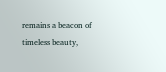remains a beacon of timeless beauty,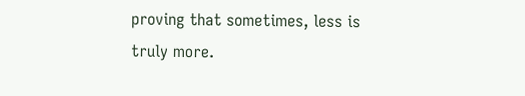proving that sometimes, less is truly more.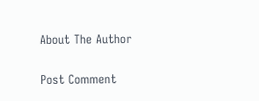About The Author

Post Comment